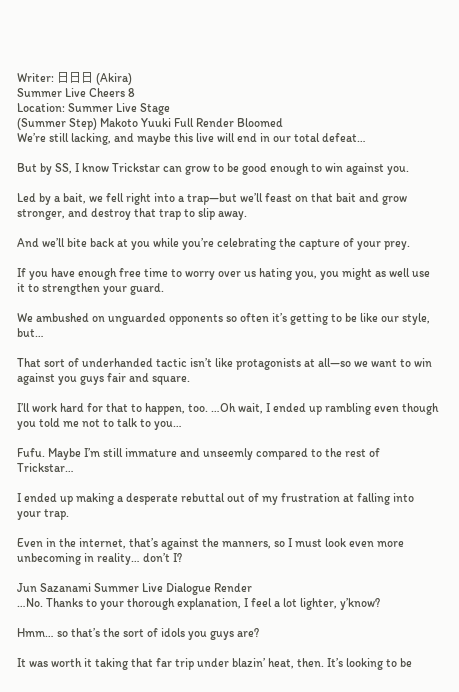Writer: 日日日 (Akira)
Summer Live Cheers 8
Location: Summer Live Stage
(Summer Step) Makoto Yuuki Full Render Bloomed
We’re still lacking, and maybe this live will end in our total defeat…

But by SS, I know Trickstar can grow to be good enough to win against you.

Led by a bait, we fell right into a trap—but we’ll feast on that bait and grow stronger, and destroy that trap to slip away.

And we’ll bite back at you while you’re celebrating the capture of your prey.

If you have enough free time to worry over us hating you, you might as well use it to strengthen your guard.

We ambushed on unguarded opponents so often it’s getting to be like our style, but…

That sort of underhanded tactic isn’t like protagonists at all—so we want to win against you guys fair and square.

I’ll work hard for that to happen, too. …Oh wait, I ended up rambling even though you told me not to talk to you…

Fufu. Maybe I’m still immature and unseemly compared to the rest of Trickstar…

I ended up making a desperate rebuttal out of my frustration at falling into your trap.

Even in the internet, that’s against the manners, so I must look even more unbecoming in reality… don’t I?

Jun Sazanami Summer Live Dialogue Render
…No. Thanks to your thorough explanation, I feel a lot lighter, y’know?

Hmm… so that’s the sort of idols you guys are?

It was worth it taking that far trip under blazin’ heat, then. It’s looking to be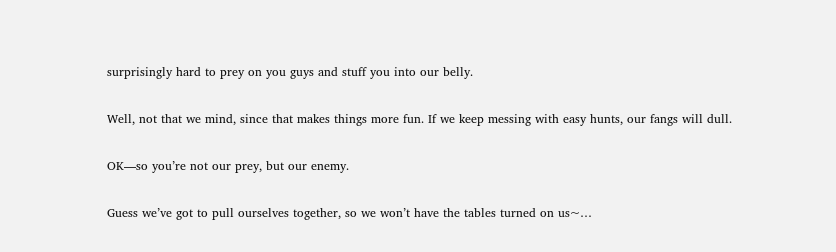surprisingly hard to prey on you guys and stuff you into our belly.

Well, not that we mind, since that makes things more fun. If we keep messing with easy hunts, our fangs will dull.

OK—so you’re not our prey, but our enemy.

Guess we’ve got to pull ourselves together, so we won’t have the tables turned on us~…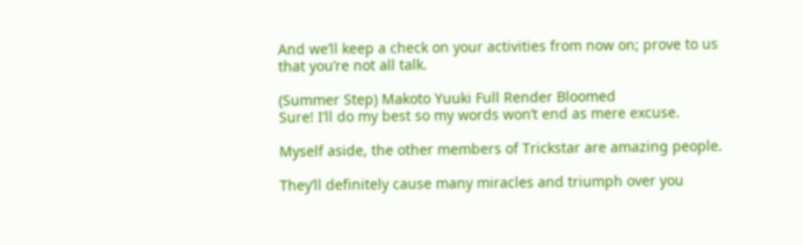And we’ll keep a check on your activities from now on; prove to us that you’re not all talk.

(Summer Step) Makoto Yuuki Full Render Bloomed
Sure! I’ll do my best so my words won’t end as mere excuse.

Myself aside, the other members of Trickstar are amazing people.

They’ll definitely cause many miracles and triumph over you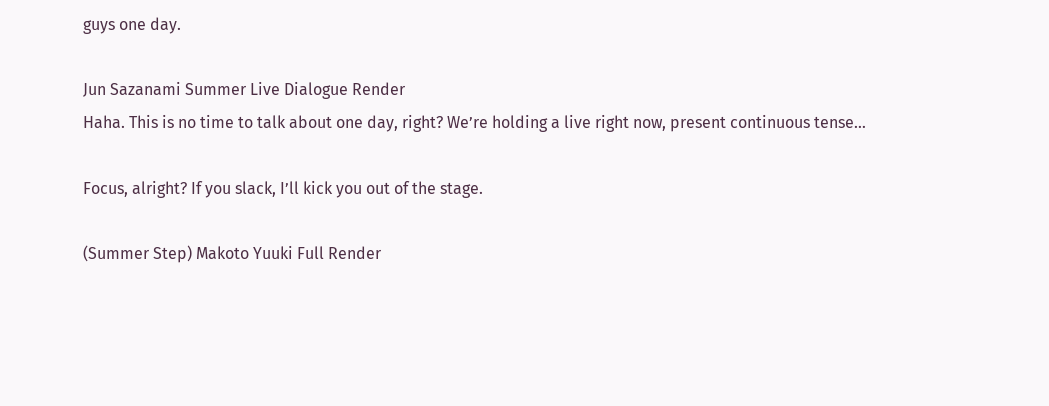guys one day.

Jun Sazanami Summer Live Dialogue Render
Haha. This is no time to talk about one day, right? We’re holding a live right now, present continuous tense…

Focus, alright? If you slack, I’ll kick you out of the stage.

(Summer Step) Makoto Yuuki Full Render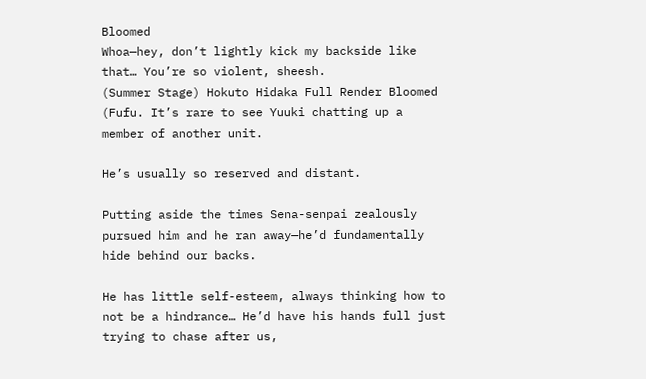Bloomed
Whoa—hey, don’t lightly kick my backside like that… You’re so violent, sheesh.
(Summer Stage) Hokuto Hidaka Full Render Bloomed
(Fufu. It’s rare to see Yuuki chatting up a member of another unit.

He’s usually so reserved and distant.

Putting aside the times Sena-senpai zealously pursued him and he ran away—he’d fundamentally hide behind our backs.

He has little self-esteem, always thinking how to not be a hindrance… He’d have his hands full just trying to chase after us,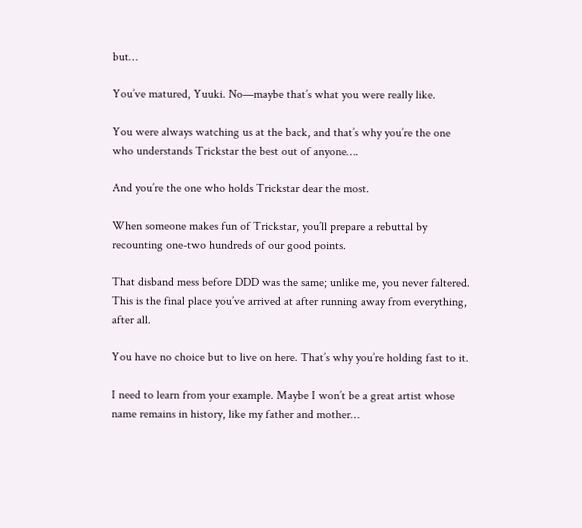but…

You’ve matured, Yuuki. No—maybe that’s what you were really like.

You were always watching us at the back, and that’s why you’re the one who understands Trickstar the best out of anyone….

And you’re the one who holds Trickstar dear the most.

When someone makes fun of Trickstar, you’ll prepare a rebuttal by recounting one-two hundreds of our good points.

That disband mess before DDD was the same; unlike me, you never faltered. This is the final place you’ve arrived at after running away from everything, after all.

You have no choice but to live on here. That’s why you’re holding fast to it.

I need to learn from your example. Maybe I won’t be a great artist whose name remains in history, like my father and mother…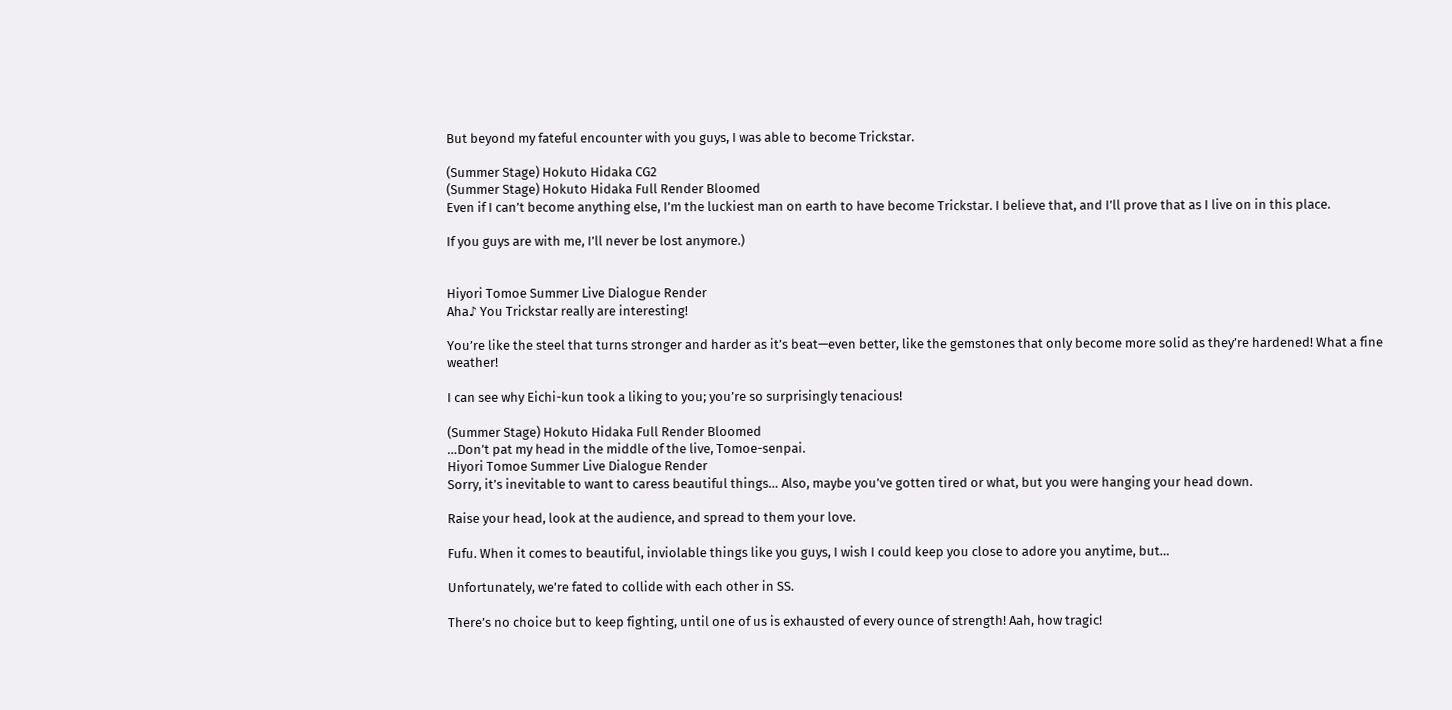But beyond my fateful encounter with you guys, I was able to become Trickstar.

(Summer Stage) Hokuto Hidaka CG2
(Summer Stage) Hokuto Hidaka Full Render Bloomed
Even if I can’t become anything else, I’m the luckiest man on earth to have become Trickstar. I believe that, and I’ll prove that as I live on in this place.

If you guys are with me, I’ll never be lost anymore.)


Hiyori Tomoe Summer Live Dialogue Render
Aha♪ You Trickstar really are interesting!

You’re like the steel that turns stronger and harder as it’s beat—even better, like the gemstones that only become more solid as they’re hardened! What a fine weather!

I can see why Eichi-kun took a liking to you; you’re so surprisingly tenacious!

(Summer Stage) Hokuto Hidaka Full Render Bloomed
…Don’t pat my head in the middle of the live, Tomoe-senpai.
Hiyori Tomoe Summer Live Dialogue Render
Sorry, it’s inevitable to want to caress beautiful things… Also, maybe you’ve gotten tired or what, but you were hanging your head down.

Raise your head, look at the audience, and spread to them your love.

Fufu. When it comes to beautiful, inviolable things like you guys, I wish I could keep you close to adore you anytime, but…

Unfortunately, we’re fated to collide with each other in SS.

There’s no choice but to keep fighting, until one of us is exhausted of every ounce of strength! Aah, how tragic!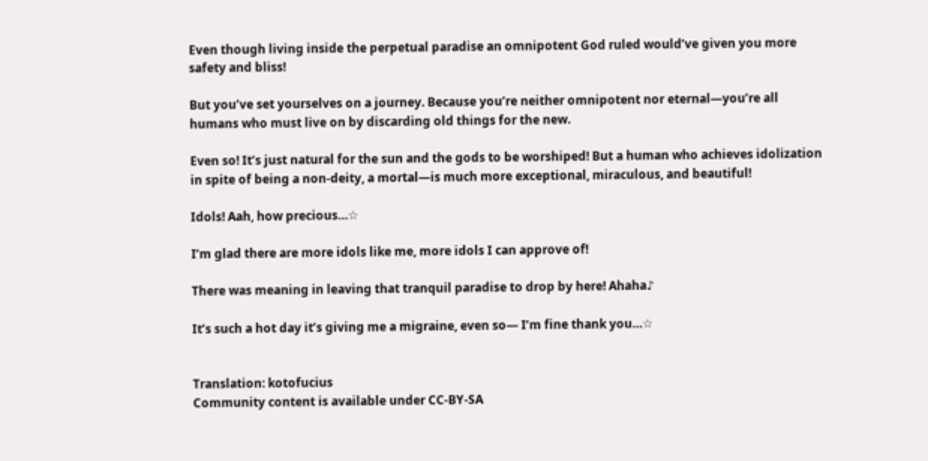Even though living inside the perpetual paradise an omnipotent God ruled would’ve given you more safety and bliss!

But you’ve set yourselves on a journey. Because you’re neither omnipotent nor eternal—you’re all humans who must live on by discarding old things for the new.

Even so! It’s just natural for the sun and the gods to be worshiped! But a human who achieves idolization in spite of being a non-deity, a mortal—is much more exceptional, miraculous, and beautiful!

Idols! Aah, how precious…☆

I’m glad there are more idols like me, more idols I can approve of!

There was meaning in leaving that tranquil paradise to drop by here! Ahaha♪

It’s such a hot day it’s giving me a migraine, even so— I’m fine thank you…☆


Translation: kotofucius
Community content is available under CC-BY-SA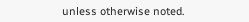unless otherwise noted.